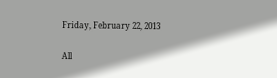Friday, February 22, 2013

All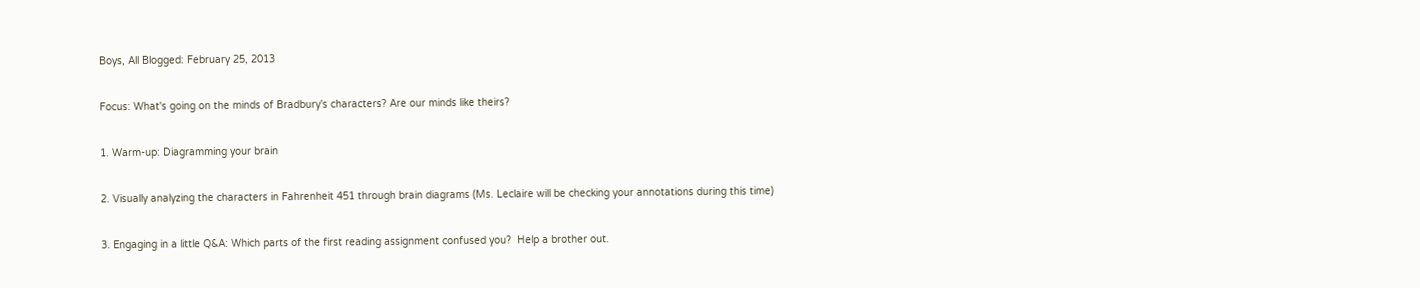Boys, All Blogged: February 25, 2013

Focus: What's going on the minds of Bradbury's characters? Are our minds like theirs?

1. Warm-up: Diagramming your brain

2. Visually analyzing the characters in Fahrenheit 451 through brain diagrams (Ms. Leclaire will be checking your annotations during this time)

3. Engaging in a little Q&A: Which parts of the first reading assignment confused you?  Help a brother out.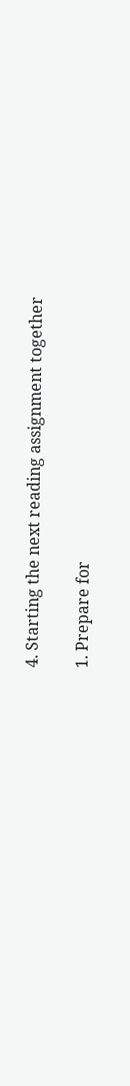4. Starting the next reading assignment together

1. Prepare for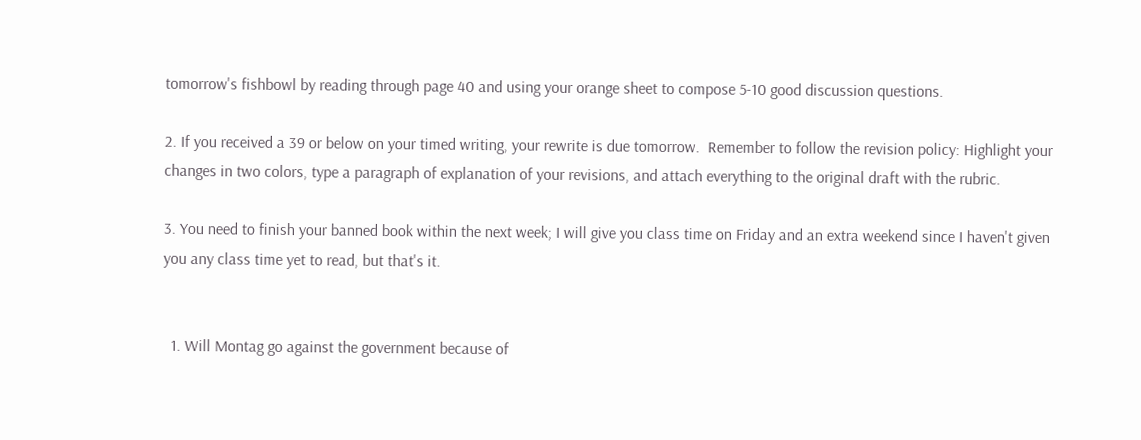tomorrow's fishbowl by reading through page 40 and using your orange sheet to compose 5-10 good discussion questions.

2. If you received a 39 or below on your timed writing, your rewrite is due tomorrow.  Remember to follow the revision policy: Highlight your changes in two colors, type a paragraph of explanation of your revisions, and attach everything to the original draft with the rubric.

3. You need to finish your banned book within the next week; I will give you class time on Friday and an extra weekend since I haven't given you any class time yet to read, but that's it.


  1. Will Montag go against the government because of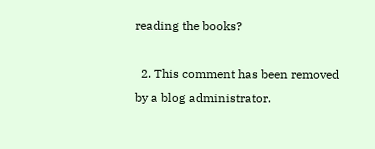reading the books?

  2. This comment has been removed by a blog administrator.